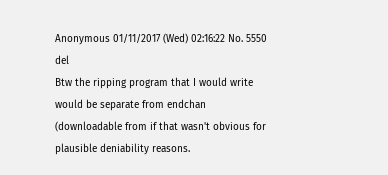Anonymous 01/11/2017 (Wed) 02:16:22 No. 5550 del
Btw the ripping program that I would write would be separate from endchan (downloadable from if that wasn't obvious for plausible deniability reasons.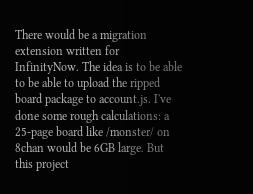There would be a migration extension written for InfinityNow. The idea is to be able to be able to upload the ripped board package to account.js. I've done some rough calculations: a 25-page board like /monster/ on 8chan would be 6GB large. But this project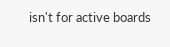isn't for active boards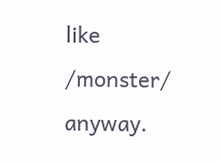like /monster/ anyway.